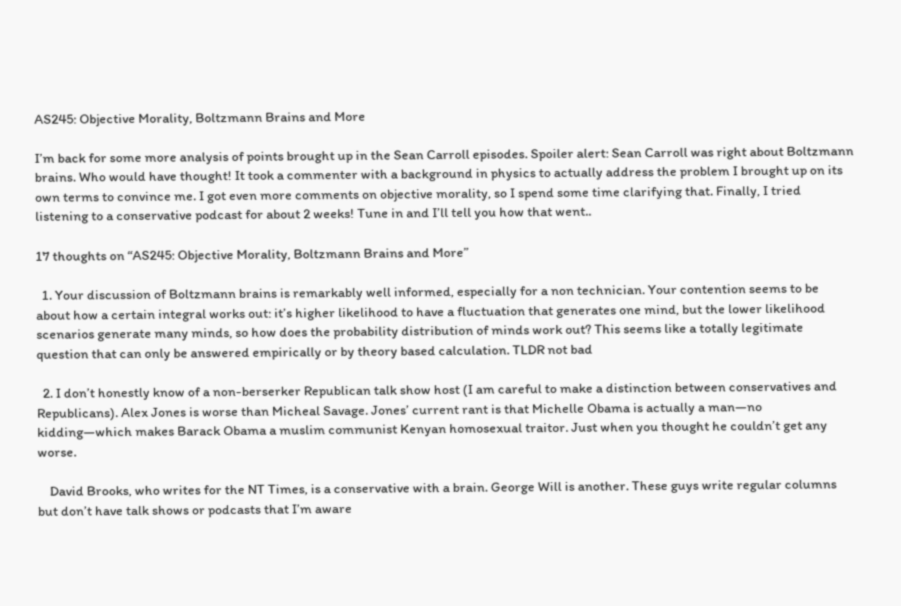AS245: Objective Morality, Boltzmann Brains and More

I’m back for some more analysis of points brought up in the Sean Carroll episodes. Spoiler alert: Sean Carroll was right about Boltzmann brains. Who would have thought! It took a commenter with a background in physics to actually address the problem I brought up on its own terms to convince me. I got even more comments on objective morality, so I spend some time clarifying that. Finally, I tried listening to a conservative podcast for about 2 weeks! Tune in and I’ll tell you how that went..

17 thoughts on “AS245: Objective Morality, Boltzmann Brains and More”

  1. Your discussion of Boltzmann brains is remarkably well informed, especially for a non technician. Your contention seems to be about how a certain integral works out: it’s higher likelihood to have a fluctuation that generates one mind, but the lower likelihood scenarios generate many minds, so how does the probability distribution of minds work out? This seems like a totally legitimate question that can only be answered empirically or by theory based calculation. TLDR not bad

  2. I don’t honestly know of a non-berserker Republican talk show host (I am careful to make a distinction between conservatives and Republicans). Alex Jones is worse than Micheal Savage. Jones’ current rant is that Michelle Obama is actually a man—no kidding—which makes Barack Obama a muslim communist Kenyan homosexual traitor. Just when you thought he couldn’t get any worse.

    David Brooks, who writes for the NT Times, is a conservative with a brain. George Will is another. These guys write regular columns but don’t have talk shows or podcasts that I’m aware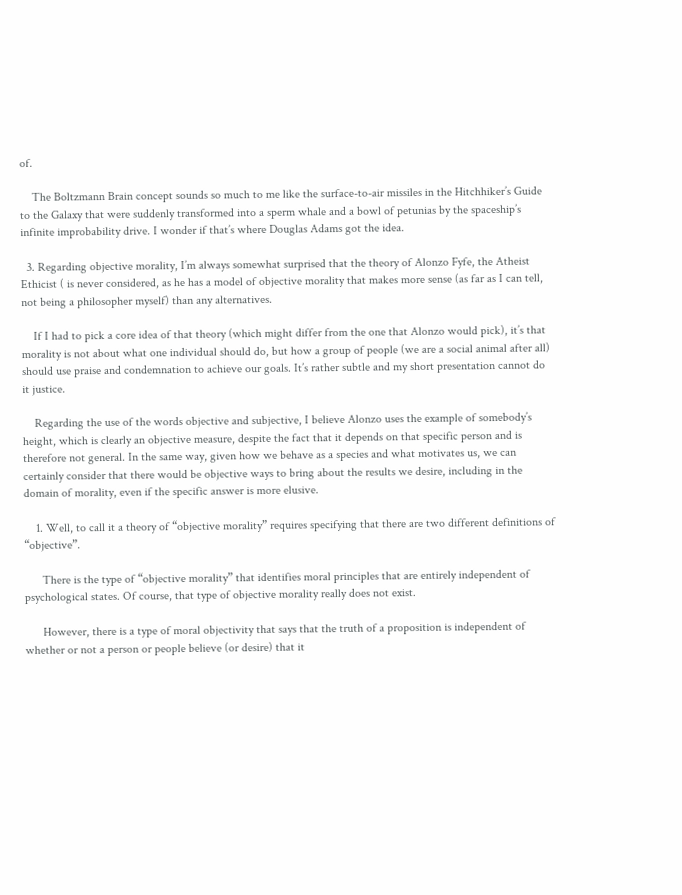of.

    The Boltzmann Brain concept sounds so much to me like the surface-to-air missiles in the Hitchhiker’s Guide to the Galaxy that were suddenly transformed into a sperm whale and a bowl of petunias by the spaceship’s infinite improbability drive. I wonder if that’s where Douglas Adams got the idea.

  3. Regarding objective morality, I’m always somewhat surprised that the theory of Alonzo Fyfe, the Atheist Ethicist ( is never considered, as he has a model of objective morality that makes more sense (as far as I can tell, not being a philosopher myself) than any alternatives.

    If I had to pick a core idea of that theory (which might differ from the one that Alonzo would pick), it’s that morality is not about what one individual should do, but how a group of people (we are a social animal after all) should use praise and condemnation to achieve our goals. It’s rather subtle and my short presentation cannot do it justice.

    Regarding the use of the words objective and subjective, I believe Alonzo uses the example of somebody’s height, which is clearly an objective measure, despite the fact that it depends on that specific person and is therefore not general. In the same way, given how we behave as a species and what motivates us, we can certainly consider that there would be objective ways to bring about the results we desire, including in the domain of morality, even if the specific answer is more elusive.

    1. Well, to call it a theory of “objective morality” requires specifying that there are two different definitions of “objective”.

      There is the type of “objective morality” that identifies moral principles that are entirely independent of psychological states. Of course, that type of objective morality really does not exist.

      However, there is a type of moral objectivity that says that the truth of a proposition is independent of whether or not a person or people believe (or desire) that it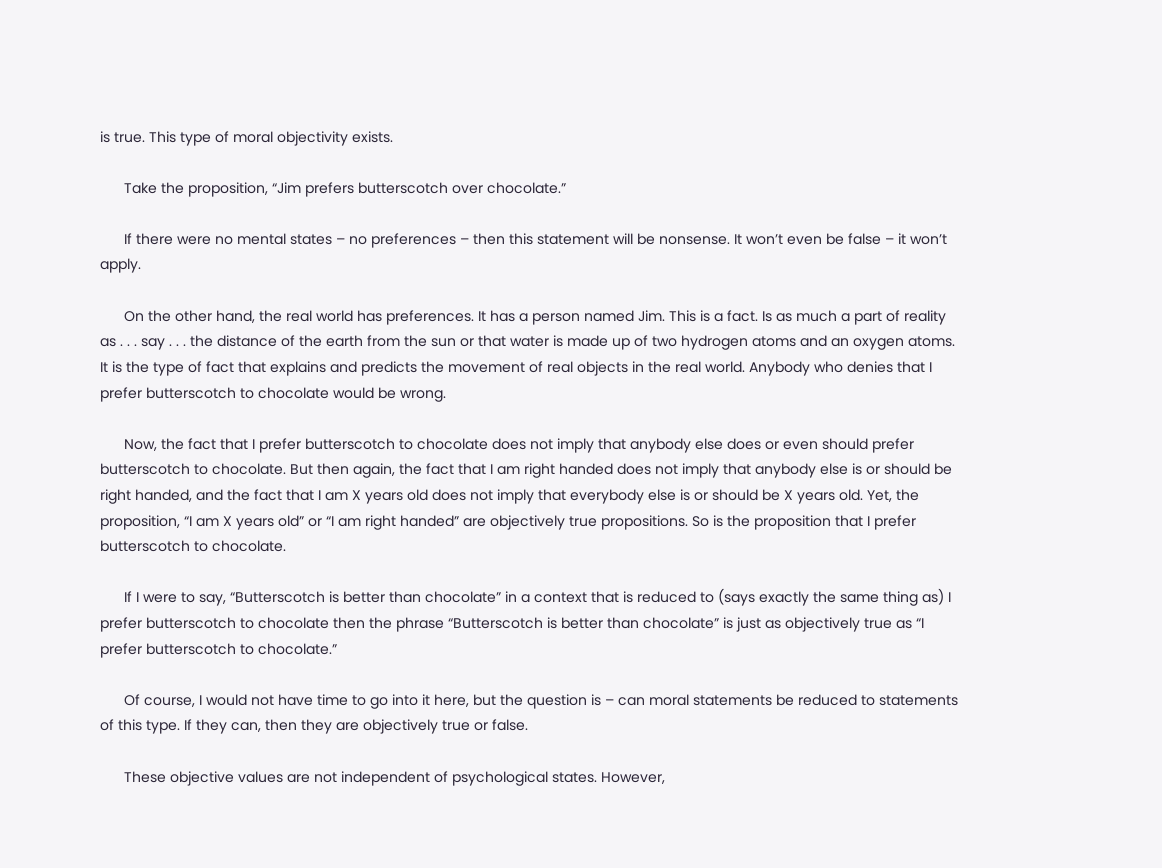is true. This type of moral objectivity exists.

      Take the proposition, “Jim prefers butterscotch over chocolate.”

      If there were no mental states – no preferences – then this statement will be nonsense. It won’t even be false – it won’t apply.

      On the other hand, the real world has preferences. It has a person named Jim. This is a fact. Is as much a part of reality as . . . say . . . the distance of the earth from the sun or that water is made up of two hydrogen atoms and an oxygen atoms. It is the type of fact that explains and predicts the movement of real objects in the real world. Anybody who denies that I prefer butterscotch to chocolate would be wrong.

      Now, the fact that I prefer butterscotch to chocolate does not imply that anybody else does or even should prefer butterscotch to chocolate. But then again, the fact that I am right handed does not imply that anybody else is or should be right handed, and the fact that I am X years old does not imply that everybody else is or should be X years old. Yet, the proposition, “I am X years old” or “I am right handed” are objectively true propositions. So is the proposition that I prefer butterscotch to chocolate.

      If I were to say, “Butterscotch is better than chocolate” in a context that is reduced to (says exactly the same thing as) I prefer butterscotch to chocolate then the phrase “Butterscotch is better than chocolate” is just as objectively true as “I prefer butterscotch to chocolate.”

      Of course, I would not have time to go into it here, but the question is – can moral statements be reduced to statements of this type. If they can, then they are objectively true or false.

      These objective values are not independent of psychological states. However,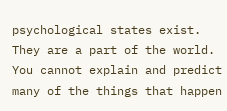psychological states exist. They are a part of the world. You cannot explain and predict many of the things that happen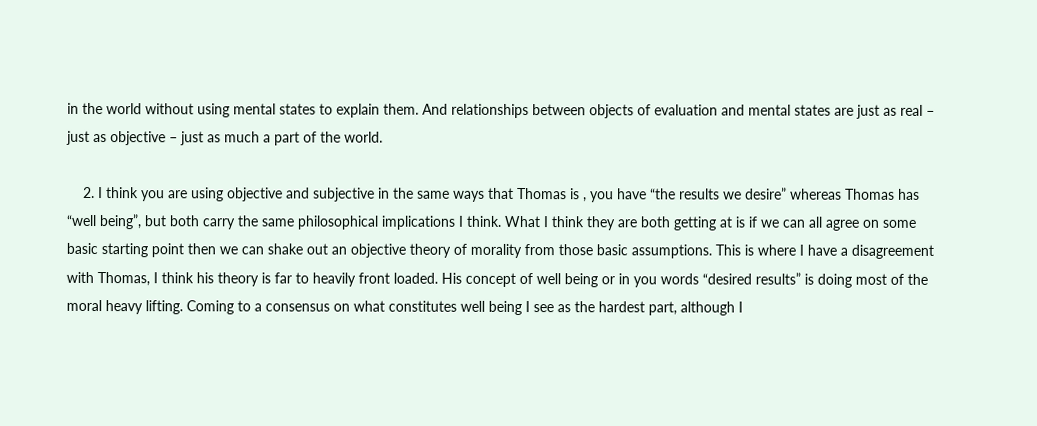in the world without using mental states to explain them. And relationships between objects of evaluation and mental states are just as real – just as objective – just as much a part of the world.

    2. I think you are using objective and subjective in the same ways that Thomas is , you have “the results we desire” whereas Thomas has “well being”, but both carry the same philosophical implications I think. What I think they are both getting at is if we can all agree on some basic starting point then we can shake out an objective theory of morality from those basic assumptions. This is where I have a disagreement with Thomas, I think his theory is far to heavily front loaded. His concept of well being or in you words “desired results” is doing most of the moral heavy lifting. Coming to a consensus on what constitutes well being I see as the hardest part, although I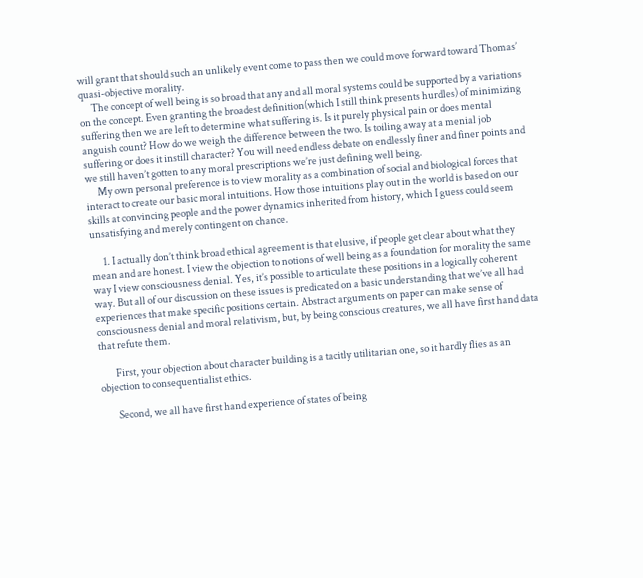will grant that should such an unlikely event come to pass then we could move forward toward Thomas’ quasi-objective morality.
      The concept of well being is so broad that any and all moral systems could be supported by a variations on the concept. Even granting the broadest definition(which I still think presents hurdles) of minimizing suffering then we are left to determine what suffering is. Is it purely physical pain or does mental anguish count? How do we weigh the difference between the two. Is toiling away at a menial job suffering or does it instill character? You will need endless debate on endlessly finer and finer points and we still haven’t gotten to any moral prescriptions we’re just defining well being.
      My own personal preference is to view morality as a combination of social and biological forces that interact to create our basic moral intuitions. How those intuitions play out in the world is based on our skills at convincing people and the power dynamics inherited from history, which I guess could seem unsatisfying and merely contingent on chance.

      1. I actually don’t think broad ethical agreement is that elusive, if people get clear about what they mean and are honest. I view the objection to notions of well being as a foundation for morality the same way I view consciousness denial. Yes, it’s possible to articulate these positions in a logically coherent way. But all of our discussion on these issues is predicated on a basic understanding that we’ve all had experiences that make specific positions certain. Abstract arguments on paper can make sense of consciousness denial and moral relativism, but, by being conscious creatures, we all have first hand data that refute them.

        First, your objection about character building is a tacitly utilitarian one, so it hardly flies as an objection to consequentialist ethics.

        Second, we all have first hand experience of states of being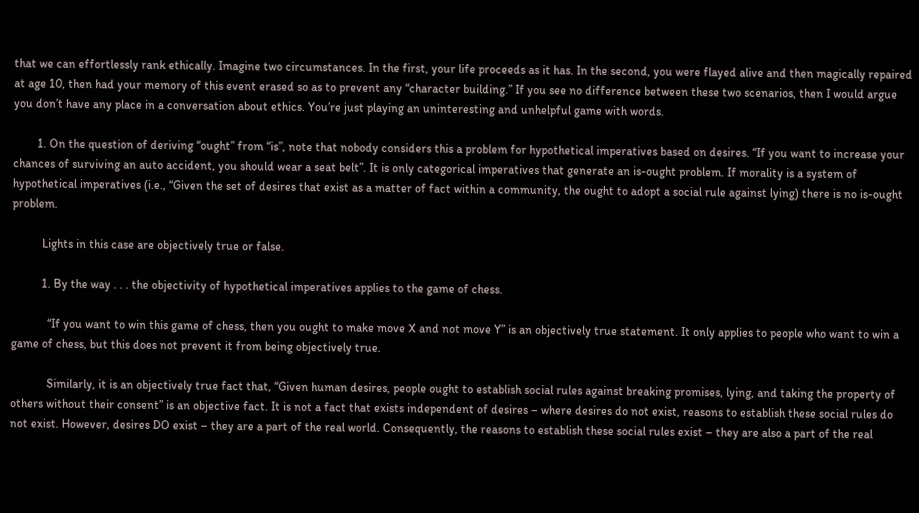that we can effortlessly rank ethically. Imagine two circumstances. In the first, your life proceeds as it has. In the second, you were flayed alive and then magically repaired at age 10, then had your memory of this event erased so as to prevent any “character building.” If you see no difference between these two scenarios, then I would argue you don’t have any place in a conversation about ethics. You’re just playing an uninteresting and unhelpful game with words.

        1. On the question of deriving “ought” from “is”, note that nobody considers this a problem for hypothetical imperatives based on desires. “If you want to increase your chances of surviving an auto accident, you should wear a seat belt”. It is only categorical imperatives that generate an is-ought problem. If morality is a system of hypothetical imperatives (i.e., “Given the set of desires that exist as a matter of fact within a community, the ought to adopt a social rule against lying) there is no is-ought problem.

          Lights in this case are objectively true or false.

          1. By the way . . . the objectivity of hypothetical imperatives applies to the game of chess.

            “If you want to win this game of chess, then you ought to make move X and not move Y” is an objectively true statement. It only applies to people who want to win a game of chess, but this does not prevent it from being objectively true.

            Similarly, it is an objectively true fact that, “Given human desires, people ought to establish social rules against breaking promises, lying, and taking the property of others without their consent” is an objective fact. It is not a fact that exists independent of desires – where desires do not exist, reasons to establish these social rules do not exist. However, desires DO exist – they are a part of the real world. Consequently, the reasons to establish these social rules exist – they are also a part of the real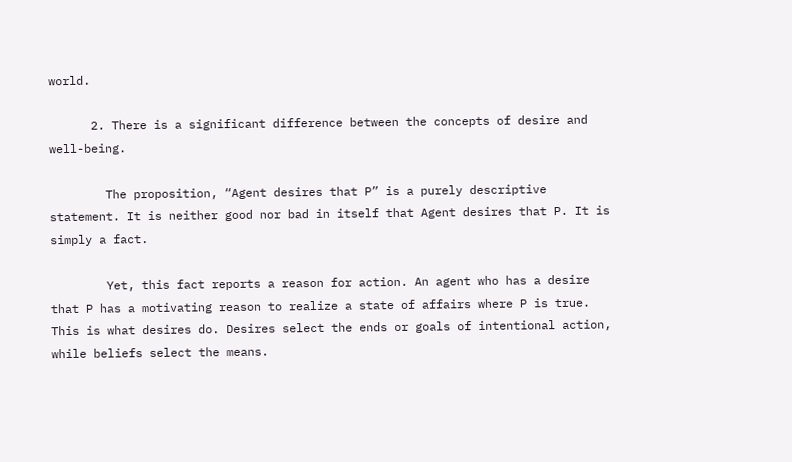world.

      2. There is a significant difference between the concepts of desire and well-being.

        The proposition, “Agent desires that P” is a purely descriptive statement. It is neither good nor bad in itself that Agent desires that P. It is simply a fact.

        Yet, this fact reports a reason for action. An agent who has a desire that P has a motivating reason to realize a state of affairs where P is true. This is what desires do. Desires select the ends or goals of intentional action, while beliefs select the means.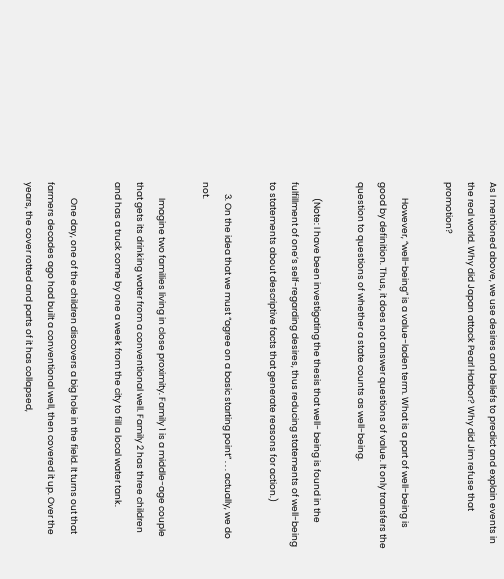As I mentioned above, we use desires and beliefs to predict and explain events in the real world. Why did Japan attack Pearl Harbor? Why did Jim refuse that promotion?

        However, “well-being” is a value-laden term. What is a part of well-being is good by definition. Thus, it does not answer questions of value. It only transfers the question to questions of whether a state counts as well-being.

        (Note: I have been investigating the thesis that well- being is found in the fulfillment of one’s self-regarding desires, thus reducing statements of well-being to statements about descriptive facts that generate reasons for action.)

      3. On the idea that we must “agree on a basic starting point” . . . actually, we do not.

        Imagine two families living in close proximity. Family 1 is a middle-age couple that gets its drinking water from a conventional well. Family 2 has three children and has a truck come by one a week from the city to fill a local water tank.

        One day, one of the children discovers a big hole in the field. It turns out that farmers decades ago had built a conventional well, then covered it up. Over the years, the cover rotted and parts of it has collapsed,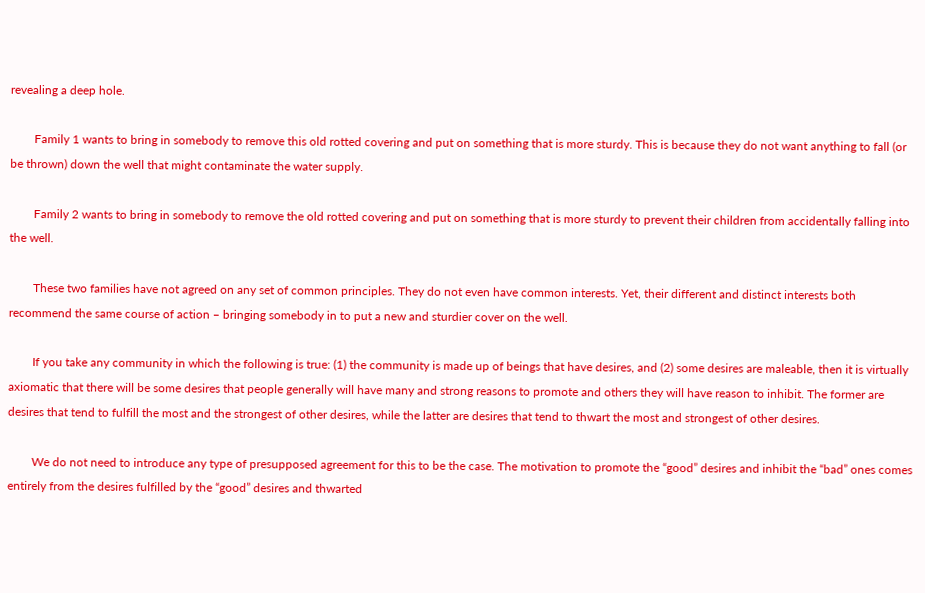revealing a deep hole.

        Family 1 wants to bring in somebody to remove this old rotted covering and put on something that is more sturdy. This is because they do not want anything to fall (or be thrown) down the well that might contaminate the water supply.

        Family 2 wants to bring in somebody to remove the old rotted covering and put on something that is more sturdy to prevent their children from accidentally falling into the well.

        These two families have not agreed on any set of common principles. They do not even have common interests. Yet, their different and distinct interests both recommend the same course of action – bringing somebody in to put a new and sturdier cover on the well.

        If you take any community in which the following is true: (1) the community is made up of beings that have desires, and (2) some desires are maleable, then it is virtually axiomatic that there will be some desires that people generally will have many and strong reasons to promote and others they will have reason to inhibit. The former are desires that tend to fulfill the most and the strongest of other desires, while the latter are desires that tend to thwart the most and strongest of other desires.

        We do not need to introduce any type of presupposed agreement for this to be the case. The motivation to promote the “good” desires and inhibit the “bad” ones comes entirely from the desires fulfilled by the “good” desires and thwarted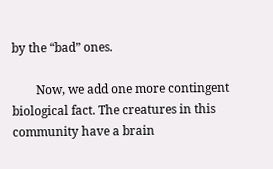by the “bad” ones.

        Now, we add one more contingent biological fact. The creatures in this community have a brain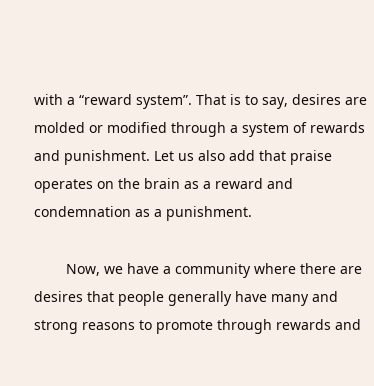with a “reward system”. That is to say, desires are molded or modified through a system of rewards and punishment. Let us also add that praise operates on the brain as a reward and condemnation as a punishment.

        Now, we have a community where there are desires that people generally have many and strong reasons to promote through rewards and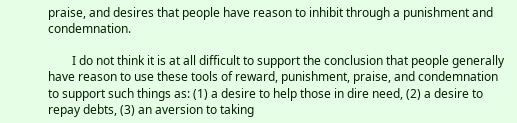praise, and desires that people have reason to inhibit through a punishment and condemnation.

        I do not think it is at all difficult to support the conclusion that people generally have reason to use these tools of reward, punishment, praise, and condemnation to support such things as: (1) a desire to help those in dire need, (2) a desire to repay debts, (3) an aversion to taking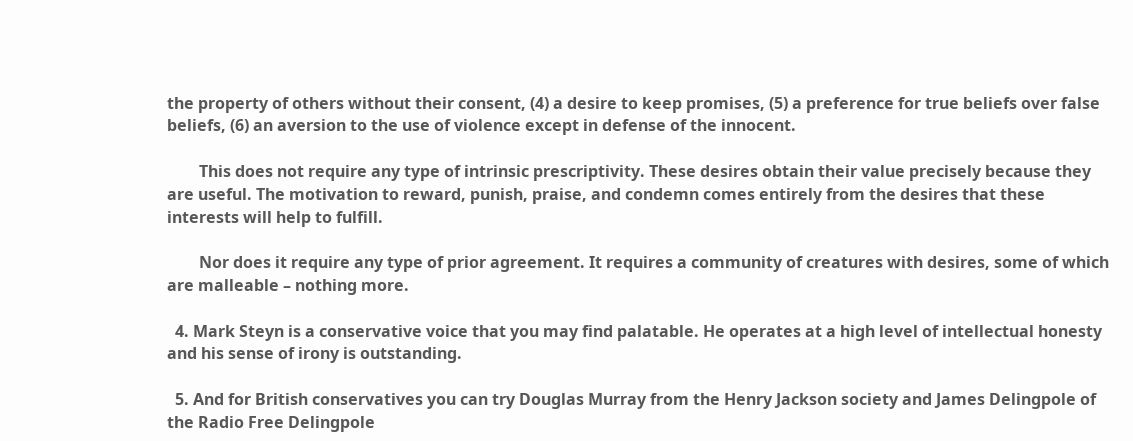the property of others without their consent, (4) a desire to keep promises, (5) a preference for true beliefs over false beliefs, (6) an aversion to the use of violence except in defense of the innocent.

        This does not require any type of intrinsic prescriptivity. These desires obtain their value precisely because they are useful. The motivation to reward, punish, praise, and condemn comes entirely from the desires that these interests will help to fulfill.

        Nor does it require any type of prior agreement. It requires a community of creatures with desires, some of which are malleable – nothing more.

  4. Mark Steyn is a conservative voice that you may find palatable. He operates at a high level of intellectual honesty and his sense of irony is outstanding.

  5. And for British conservatives you can try Douglas Murray from the Henry Jackson society and James Delingpole of the Radio Free Delingpole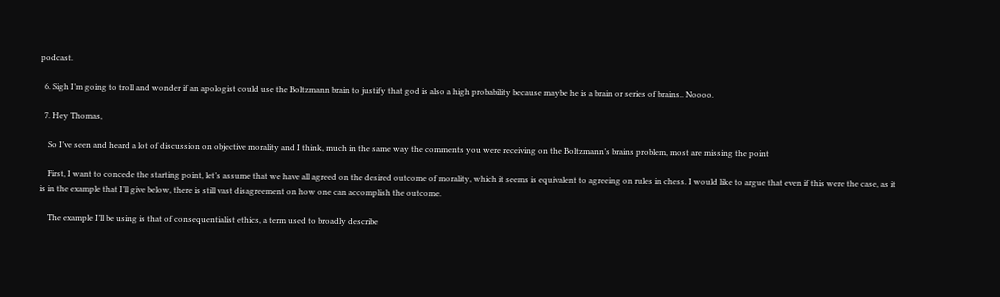podcast.

  6. Sigh I’m going to troll and wonder if an apologist could use the Boltzmann brain to justify that god is also a high probability because maybe he is a brain or series of brains.. Noooo.

  7. Hey Thomas,

    So I’ve seen and heard a lot of discussion on objective morality and I think, much in the same way the comments you were receiving on the Boltzmann’s brains problem, most are missing the point

    First, I want to concede the starting point, let’s assume that we have all agreed on the desired outcome of morality, which it seems is equivalent to agreeing on rules in chess. I would like to argue that even if this were the case, as it is in the example that I’ll give below, there is still vast disagreement on how one can accomplish the outcome.

    The example I’ll be using is that of consequentialist ethics, a term used to broadly describe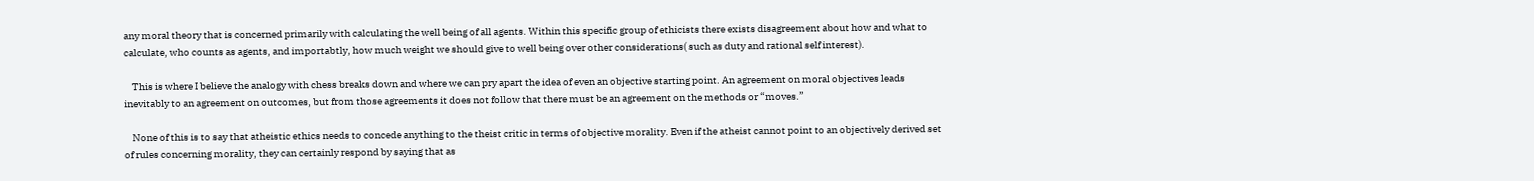any moral theory that is concerned primarily with calculating the well being of all agents. Within this specific group of ethicists there exists disagreement about how and what to calculate, who counts as agents, and importabtly, how much weight we should give to well being over other considerations( such as duty and rational self interest).

    This is where I believe the analogy with chess breaks down and where we can pry apart the idea of even an objective starting point. An agreement on moral objectives leads inevitably to an agreement on outcomes, but from those agreements it does not follow that there must be an agreement on the methods or “moves.”

    None of this is to say that atheistic ethics needs to concede anything to the theist critic in terms of objective morality. Even if the atheist cannot point to an objectively derived set of rules concerning morality, they can certainly respond by saying that as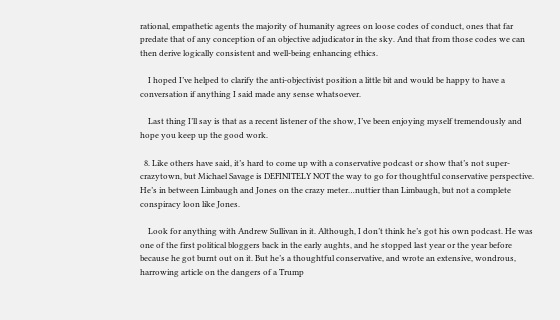rational, empathetic agents the majority of humanity agrees on loose codes of conduct, ones that far predate that of any conception of an objective adjudicator in the sky. And that from those codes we can then derive logically consistent and well-being enhancing ethics.

    I hoped I’ve helped to clarify the anti-objectivist position a little bit and would be happy to have a conversation if anything I said made any sense whatsoever.

    Last thing I’ll say is that as a recent listener of the show, I’ve been enjoying myself tremendously and hope you keep up the good work.

  8. Like others have said, it’s hard to come up with a conservative podcast or show that’s not super-crazytown, but Michael Savage is DEFINITELY NOT the way to go for thoughtful conservative perspective. He’s in between Limbaugh and Jones on the crazy meter…nuttier than Limbaugh, but not a complete conspiracy loon like Jones.

    Look for anything with Andrew Sullivan in it. Although, I don’t think he’s got his own podcast. He was one of the first political bloggers back in the early aughts, and he stopped last year or the year before because he got burnt out on it. But he’s a thoughtful conservative, and wrote an extensive, wondrous, harrowing article on the dangers of a Trump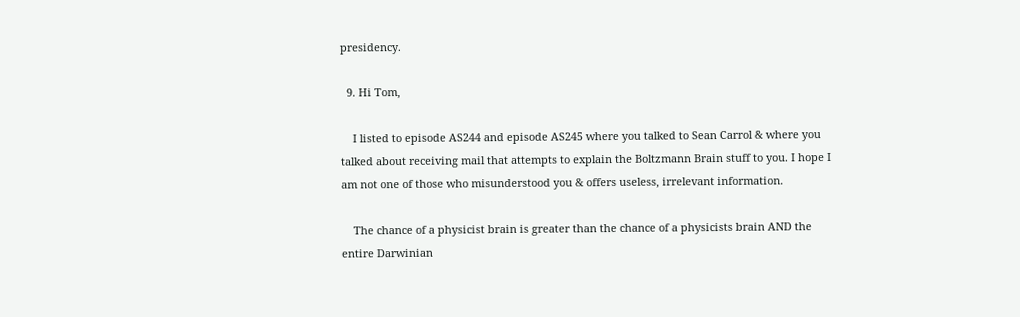presidency.

  9. Hi Tom,

    I listed to episode AS244 and episode AS245 where you talked to Sean Carrol & where you talked about receiving mail that attempts to explain the Boltzmann Brain stuff to you. I hope I am not one of those who misunderstood you & offers useless, irrelevant information.

    The chance of a physicist brain is greater than the chance of a physicists brain AND the entire Darwinian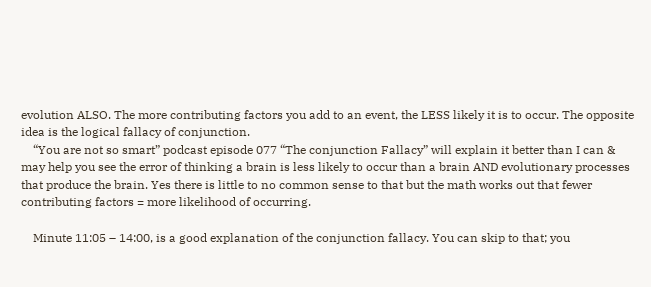evolution ALSO. The more contributing factors you add to an event, the LESS likely it is to occur. The opposite idea is the logical fallacy of conjunction.
    “You are not so smart” podcast episode 077 “The conjunction Fallacy” will explain it better than I can & may help you see the error of thinking a brain is less likely to occur than a brain AND evolutionary processes that produce the brain. Yes there is little to no common sense to that but the math works out that fewer contributing factors = more likelihood of occurring.

    Minute 11:05 – 14:00, is a good explanation of the conjunction fallacy. You can skip to that; you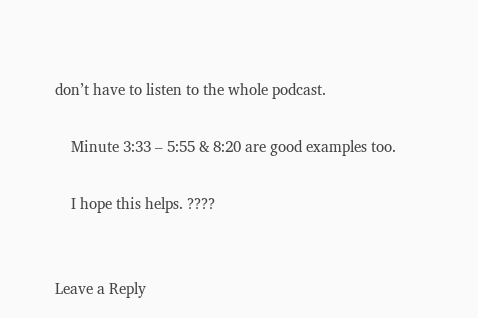don’t have to listen to the whole podcast.

    Minute 3:33 – 5:55 & 8:20 are good examples too.

    I hope this helps. ????


Leave a Reply